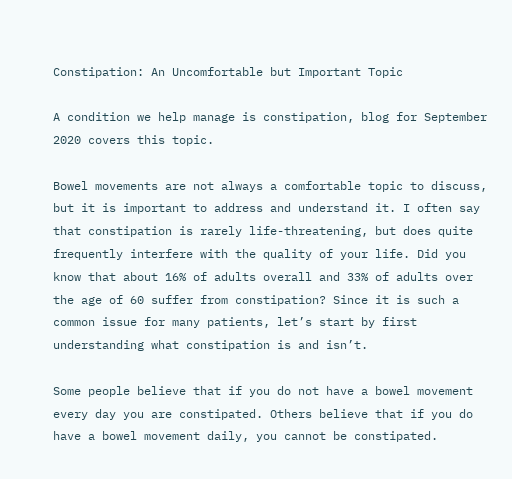Constipation: An Uncomfortable but Important Topic

A condition we help manage is constipation, blog for September 2020 covers this topic.

Bowel movements are not always a comfortable topic to discuss, but it is important to address and understand it. I often say that constipation is rarely life-threatening, but does quite frequently interfere with the quality of your life. Did you know that about 16% of adults overall and 33% of adults over the age of 60 suffer from constipation? Since it is such a common issue for many patients, let’s start by first understanding what constipation is and isn’t.

Some people believe that if you do not have a bowel movement every day you are constipated. Others believe that if you do have a bowel movement daily, you cannot be constipated.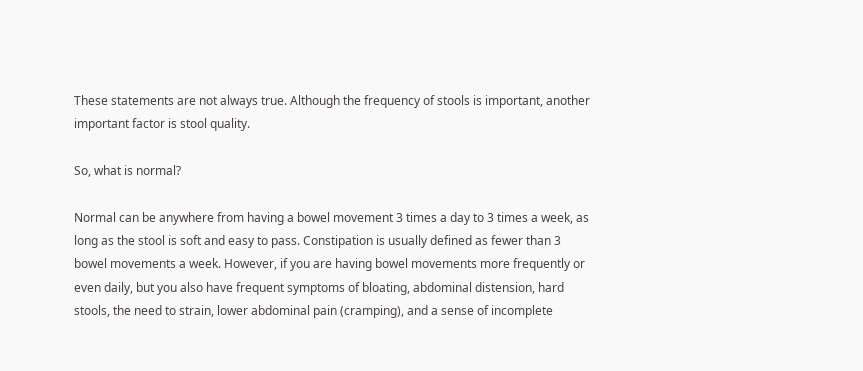These statements are not always true. Although the frequency of stools is important, another important factor is stool quality.

So, what is normal?

Normal can be anywhere from having a bowel movement 3 times a day to 3 times a week, as long as the stool is soft and easy to pass. Constipation is usually defined as fewer than 3 bowel movements a week. However, if you are having bowel movements more frequently or even daily, but you also have frequent symptoms of bloating, abdominal distension, hard stools, the need to strain, lower abdominal pain (cramping), and a sense of incomplete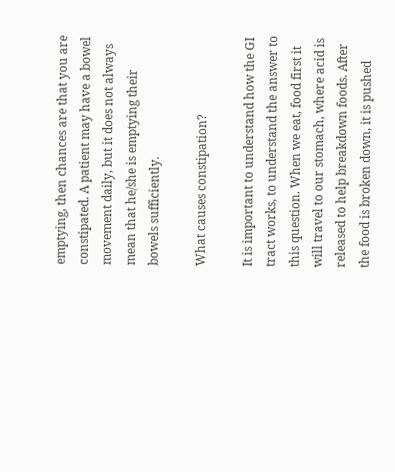emptying, then chances are that you are constipated. A patient may have a bowel movement daily, but it does not always mean that he/she is emptying their bowels sufficiently.

What causes constipation?

It is important to understand how the GI tract works, to understand the answer to this question. When we eat, food first it will travel to our stomach, where acid is released to help breakdown foods. After the food is broken down, it is pushed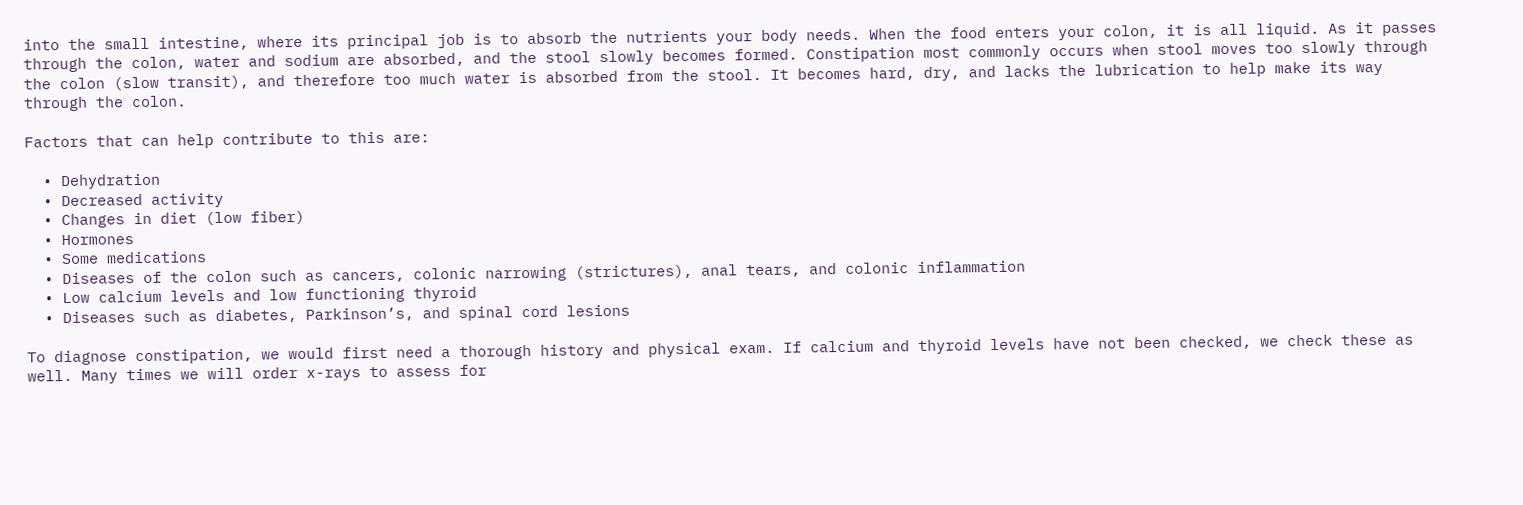into the small intestine, where its principal job is to absorb the nutrients your body needs. When the food enters your colon, it is all liquid. As it passes through the colon, water and sodium are absorbed, and the stool slowly becomes formed. Constipation most commonly occurs when stool moves too slowly through the colon (slow transit), and therefore too much water is absorbed from the stool. It becomes hard, dry, and lacks the lubrication to help make its way through the colon.

Factors that can help contribute to this are:

  • Dehydration
  • Decreased activity
  • Changes in diet (low fiber)
  • Hormones
  • Some medications
  • Diseases of the colon such as cancers, colonic narrowing (strictures), anal tears, and colonic inflammation
  • Low calcium levels and low functioning thyroid
  • Diseases such as diabetes, Parkinson’s, and spinal cord lesions

To diagnose constipation, we would first need a thorough history and physical exam. If calcium and thyroid levels have not been checked, we check these as well. Many times we will order x-rays to assess for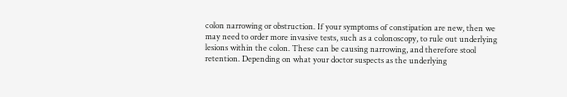colon narrowing or obstruction. If your symptoms of constipation are new, then we may need to order more invasive tests, such as a colonoscopy, to rule out underlying lesions within the colon. These can be causing narrowing, and therefore stool retention. Depending on what your doctor suspects as the underlying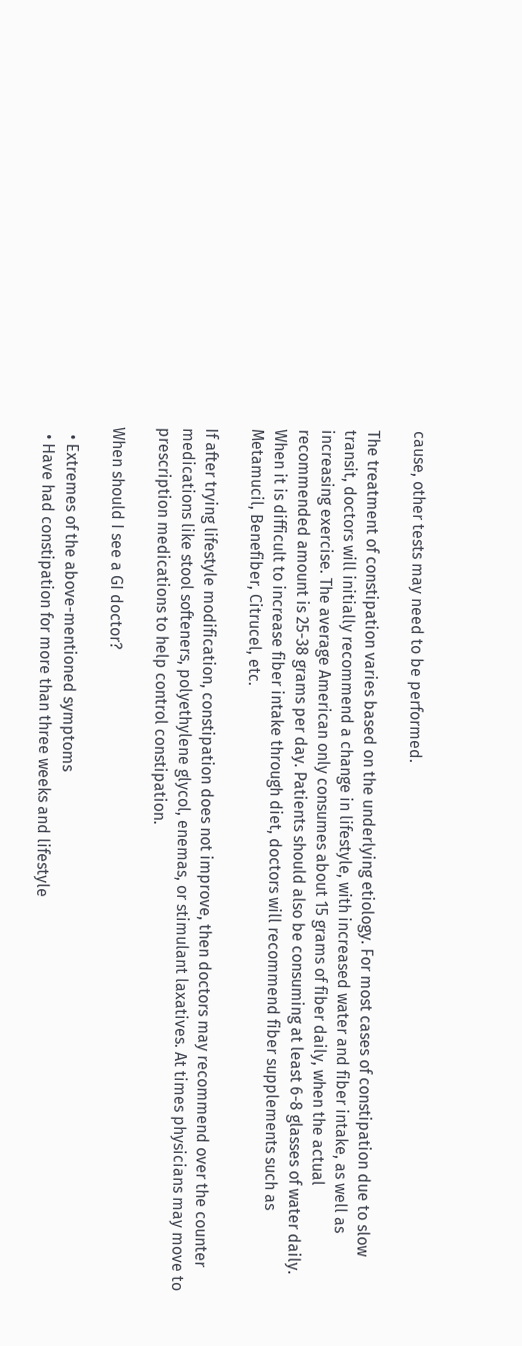cause, other tests may need to be performed.

The treatment of constipation varies based on the underlying etiology. For most cases of constipation due to slow transit, doctors will initially recommend a change in lifestyle, with increased water and fiber intake, as well as increasing exercise. The average American only consumes about 15 grams of fiber daily, when the actual recommended amount is 25-38 grams per day. Patients should also be consuming at least 6-8 glasses of water daily. When it is difficult to increase fiber intake through diet, doctors will recommend fiber supplements such as Metamucil, Benefiber, Citrucel, etc.

If after trying lifestyle modification, constipation does not improve, then doctors may recommend over the counter medications like stool softeners, polyethylene glycol, enemas, or stimulant laxatives. At times physicians may move to prescription medications to help control constipation.

When should I see a GI doctor?

  • Extremes of the above-mentioned symptoms
  • Have had constipation for more than three weeks and lifestyle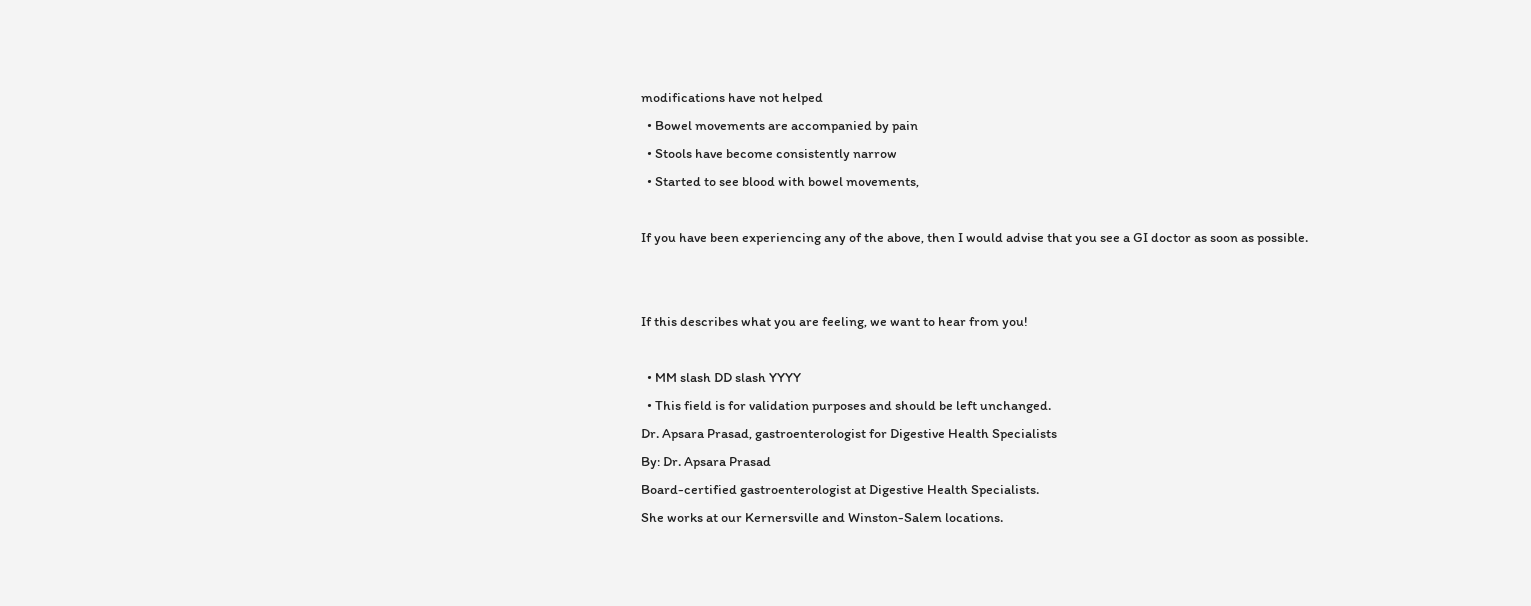modifications have not helped
  • Bowel movements are accompanied by pain
  • Stools have become consistently narrow
  • Started to see blood with bowel movements,

If you have been experiencing any of the above, then I would advise that you see a GI doctor as soon as possible.


If this describes what you are feeling, we want to hear from you!

  • MM slash DD slash YYYY
  • This field is for validation purposes and should be left unchanged.
Dr. Apsara Prasad, gastroenterologist for Digestive Health Specialists
By: Dr. Apsara Prasad
Board-certified gastroenterologist at Digestive Health Specialists.
She works at our Kernersville and Winston-Salem locations.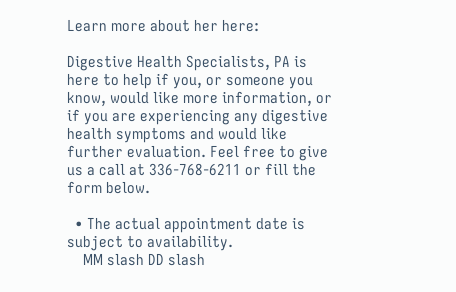Learn more about her here:

Digestive Health Specialists, PA is here to help if you, or someone you know, would like more information, or if you are experiencing any digestive health symptoms and would like further evaluation. Feel free to give us a call at 336-768-6211 or fill the form below.

  • The actual appointment date is subject to availability.
    MM slash DD slash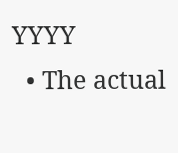YYYY
  • The actual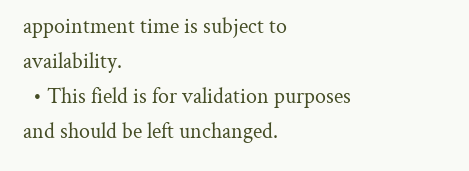appointment time is subject to availability.
  • This field is for validation purposes and should be left unchanged.